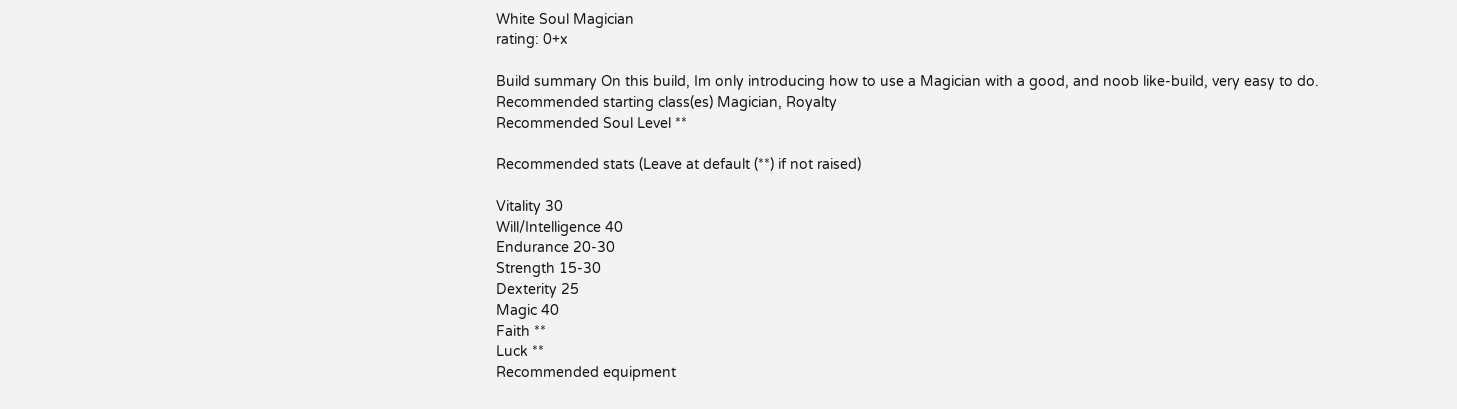White Soul Magician
rating: 0+x

Build summary On this build, Im only introducing how to use a Magician with a good, and noob like-build, very easy to do.
Recommended starting class(es) Magician, Royalty
Recommended Soul Level **

Recommended stats (Leave at default (**) if not raised)

Vitality 30
Will/Intelligence 40
Endurance 20-30
Strength 15-30
Dexterity 25
Magic 40
Faith **
Luck **
Recommended equipment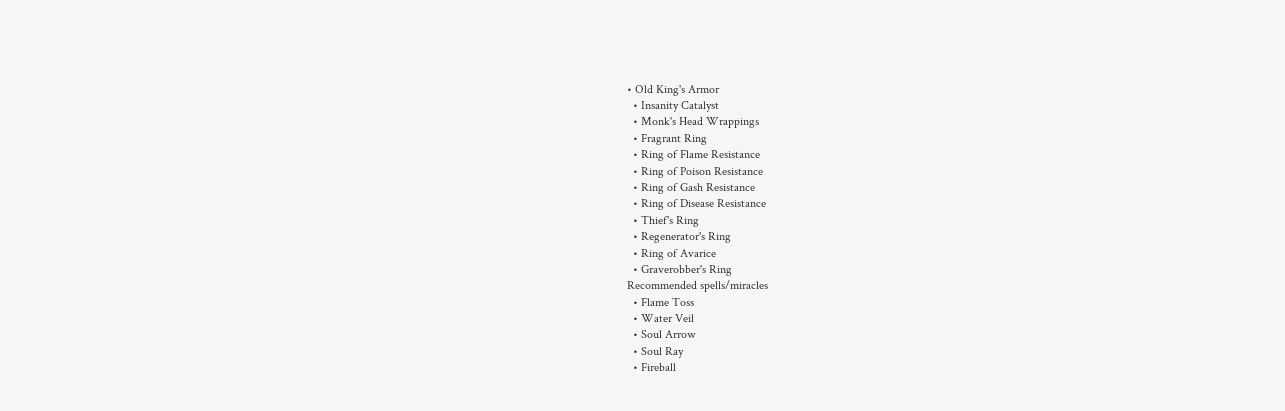• Old King's Armor
  • Insanity Catalyst
  • Monk's Head Wrappings
  • Fragrant Ring
  • Ring of Flame Resistance
  • Ring of Poison Resistance
  • Ring of Gash Resistance
  • Ring of Disease Resistance
  • Thief's Ring
  • Regenerator's Ring
  • Ring of Avarice
  • Graverobber's Ring
Recommended spells/miracles
  • Flame Toss
  • Water Veil
  • Soul Arrow
  • Soul Ray
  • Fireball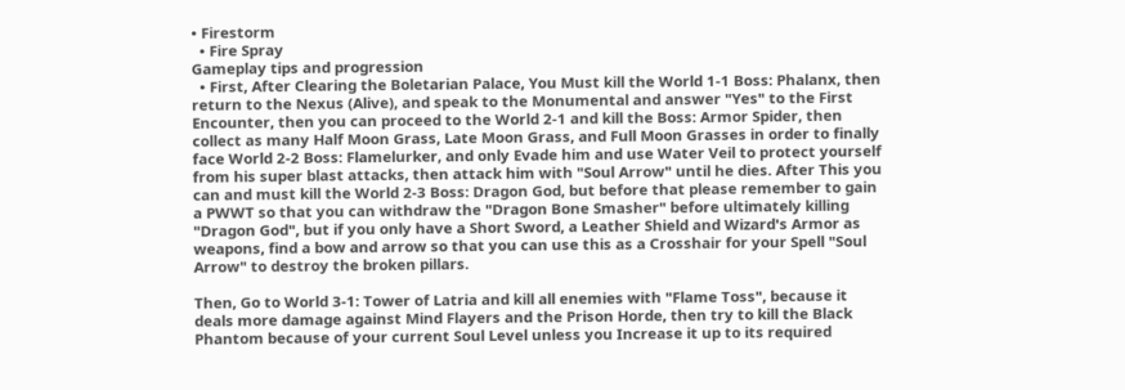• Firestorm
  • Fire Spray
Gameplay tips and progression
  • First, After Clearing the Boletarian Palace, You Must kill the World 1-1 Boss: Phalanx, then return to the Nexus (Alive), and speak to the Monumental and answer "Yes" to the First Encounter, then you can proceed to the World 2-1 and kill the Boss: Armor Spider, then collect as many Half Moon Grass, Late Moon Grass, and Full Moon Grasses in order to finally face World 2-2 Boss: Flamelurker, and only Evade him and use Water Veil to protect yourself from his super blast attacks, then attack him with "Soul Arrow" until he dies. After This you can and must kill the World 2-3 Boss: Dragon God, but before that please remember to gain a PWWT so that you can withdraw the "Dragon Bone Smasher" before ultimately killing "Dragon God", but if you only have a Short Sword, a Leather Shield and Wizard's Armor as weapons, find a bow and arrow so that you can use this as a Crosshair for your Spell "Soul Arrow" to destroy the broken pillars.

Then, Go to World 3-1: Tower of Latria and kill all enemies with "Flame Toss", because it deals more damage against Mind Flayers and the Prison Horde, then try to kill the Black Phantom because of your current Soul Level unless you Increase it up to its required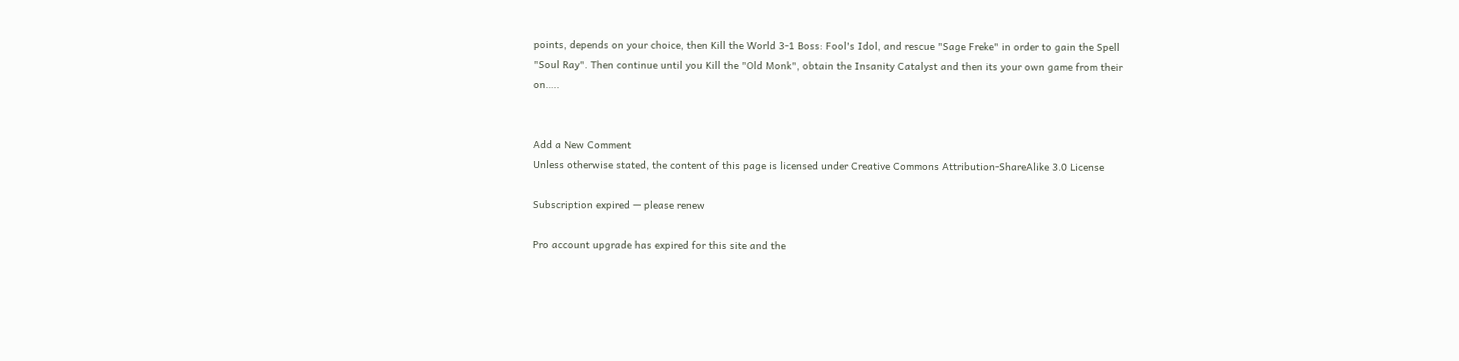points, depends on your choice, then Kill the World 3-1 Boss: Fool's Idol, and rescue "Sage Freke" in order to gain the Spell "Soul Ray". Then continue until you Kill the "Old Monk", obtain the Insanity Catalyst and then its your own game from their on…..


Add a New Comment
Unless otherwise stated, the content of this page is licensed under Creative Commons Attribution-ShareAlike 3.0 License

Subscription expired — please renew

Pro account upgrade has expired for this site and the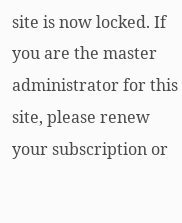site is now locked. If you are the master administrator for this site, please renew your subscription or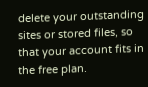delete your outstanding sites or stored files, so that your account fits in the free plan.